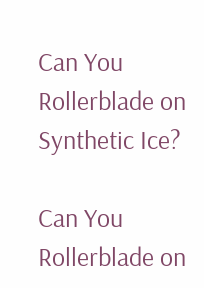Can You Rollerblade on Synthetic Ice?

Can You Rollerblade on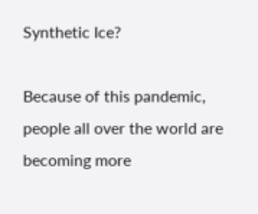Synthetic Ice?

Because of this pandemic, people all over the world are becoming more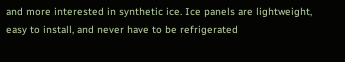and more interested in synthetic ice. Ice panels are lightweight, easy to install, and never have to be refrigerated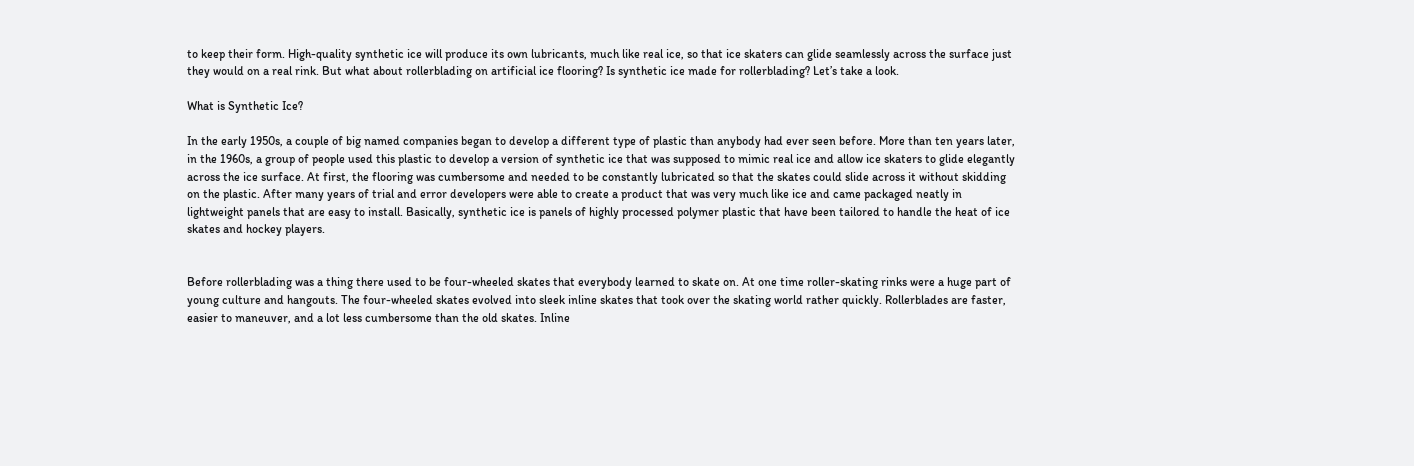to keep their form. High-quality synthetic ice will produce its own lubricants, much like real ice, so that ice skaters can glide seamlessly across the surface just they would on a real rink. But what about rollerblading on artificial ice flooring? Is synthetic ice made for rollerblading? Let’s take a look.

What is Synthetic Ice?

In the early 1950s, a couple of big named companies began to develop a different type of plastic than anybody had ever seen before. More than ten years later, in the 1960s, a group of people used this plastic to develop a version of synthetic ice that was supposed to mimic real ice and allow ice skaters to glide elegantly across the ice surface. At first, the flooring was cumbersome and needed to be constantly lubricated so that the skates could slide across it without skidding on the plastic. After many years of trial and error developers were able to create a product that was very much like ice and came packaged neatly in lightweight panels that are easy to install. Basically, synthetic ice is panels of highly processed polymer plastic that have been tailored to handle the heat of ice skates and hockey players.


Before rollerblading was a thing there used to be four-wheeled skates that everybody learned to skate on. At one time roller-skating rinks were a huge part of young culture and hangouts. The four-wheeled skates evolved into sleek inline skates that took over the skating world rather quickly. Rollerblades are faster, easier to maneuver, and a lot less cumbersome than the old skates. Inline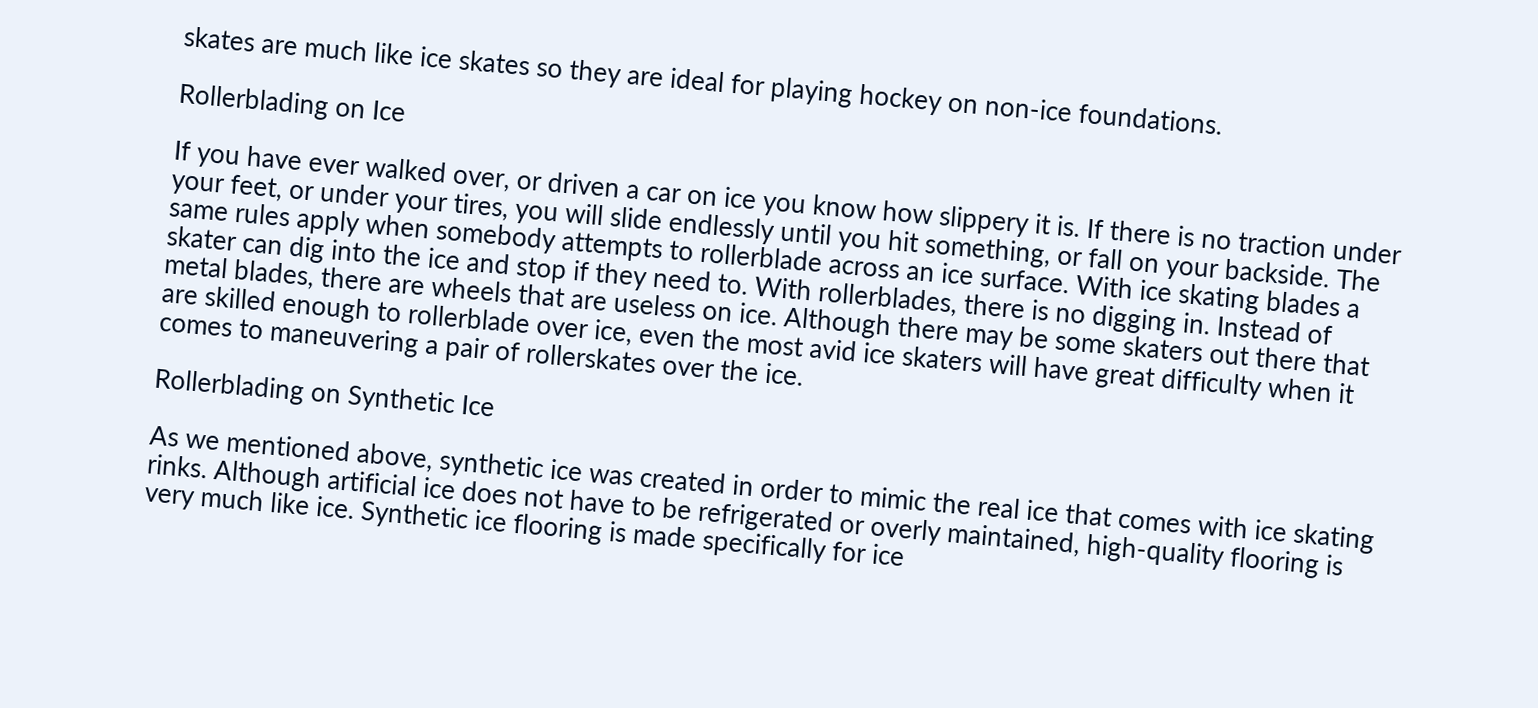skates are much like ice skates so they are ideal for playing hockey on non-ice foundations.

Rollerblading on Ice

If you have ever walked over, or driven a car on ice you know how slippery it is. If there is no traction under your feet, or under your tires, you will slide endlessly until you hit something, or fall on your backside. The same rules apply when somebody attempts to rollerblade across an ice surface. With ice skating blades a skater can dig into the ice and stop if they need to. With rollerblades, there is no digging in. Instead of metal blades, there are wheels that are useless on ice. Although there may be some skaters out there that are skilled enough to rollerblade over ice, even the most avid ice skaters will have great difficulty when it comes to maneuvering a pair of rollerskates over the ice.

Rollerblading on Synthetic Ice

As we mentioned above, synthetic ice was created in order to mimic the real ice that comes with ice skating rinks. Although artificial ice does not have to be refrigerated or overly maintained, high-quality flooring is very much like ice. Synthetic ice flooring is made specifically for ice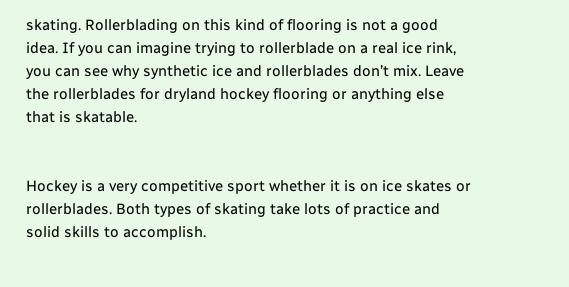skating. Rollerblading on this kind of flooring is not a good idea. If you can imagine trying to rollerblade on a real ice rink, you can see why synthetic ice and rollerblades don’t mix. Leave the rollerblades for dryland hockey flooring or anything else that is skatable.


Hockey is a very competitive sport whether it is on ice skates or rollerblades. Both types of skating take lots of practice and solid skills to accomplish.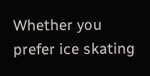Whether you prefer ice skating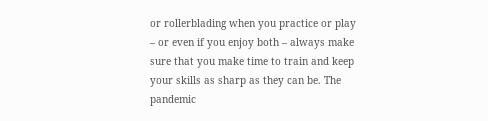or rollerblading when you practice or play – or even if you enjoy both – always make sure that you make time to train and keep your skills as sharp as they can be. The pandemic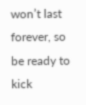won’t last forever, so be ready to kick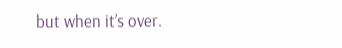but when it’s over.